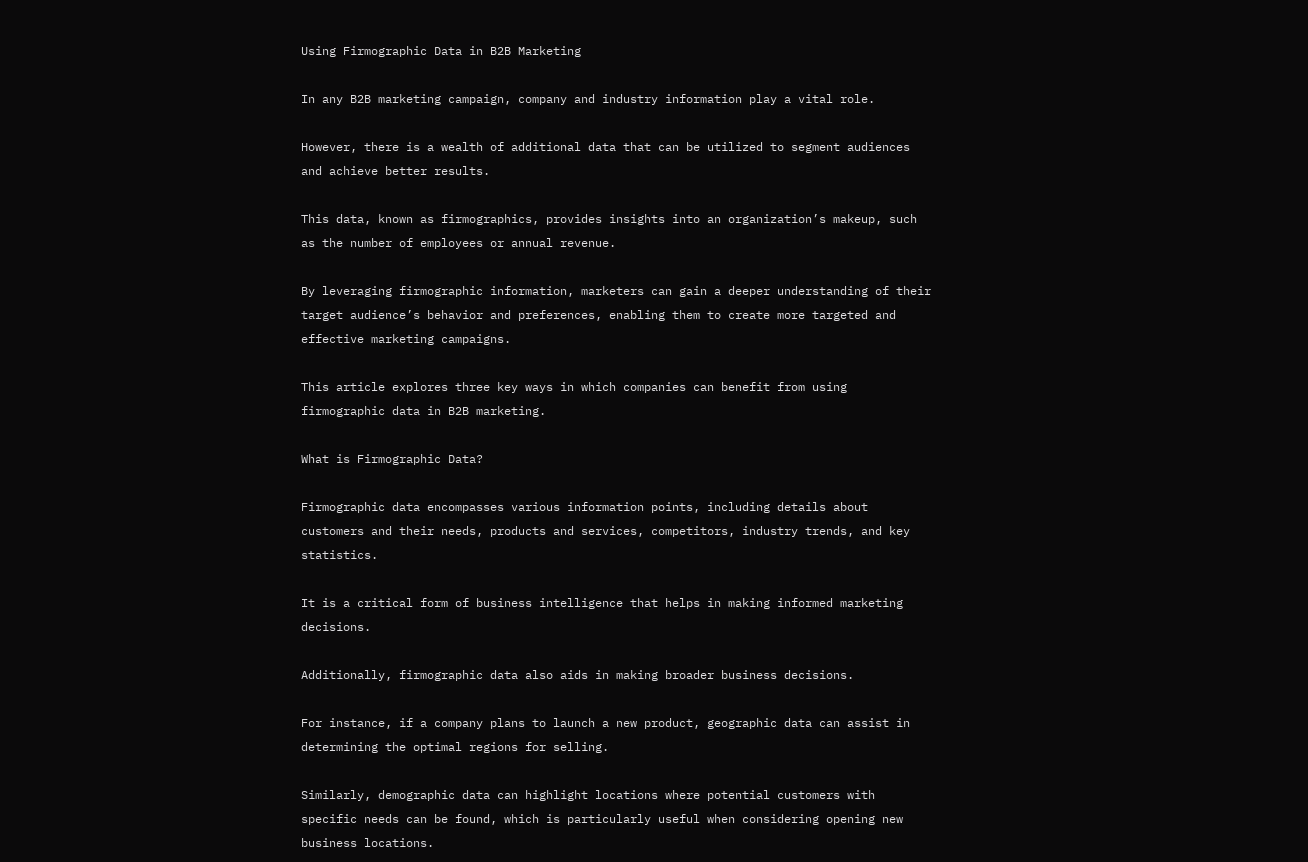Using Firmographic Data in B2B Marketing

In any B2B marketing campaign, company and industry information play a vital role.

However, there is a wealth of additional data that can be utilized to segment audiences and achieve better results.

This data, known as firmographics, provides insights into an organization’s makeup, such as the number of employees or annual revenue.

By leveraging firmographic information, marketers can gain a deeper understanding of their target audience’s behavior and preferences, enabling them to create more targeted and effective marketing campaigns.

This article explores three key ways in which companies can benefit from using firmographic data in B2B marketing.

What is Firmographic Data?

Firmographic data encompasses various information points, including details about customers and their needs, products and services, competitors, industry trends, and key statistics.

It is a critical form of business intelligence that helps in making informed marketing decisions.

Additionally, firmographic data also aids in making broader business decisions.

For instance, if a company plans to launch a new product, geographic data can assist in determining the optimal regions for selling.

Similarly, demographic data can highlight locations where potential customers with specific needs can be found, which is particularly useful when considering opening new business locations.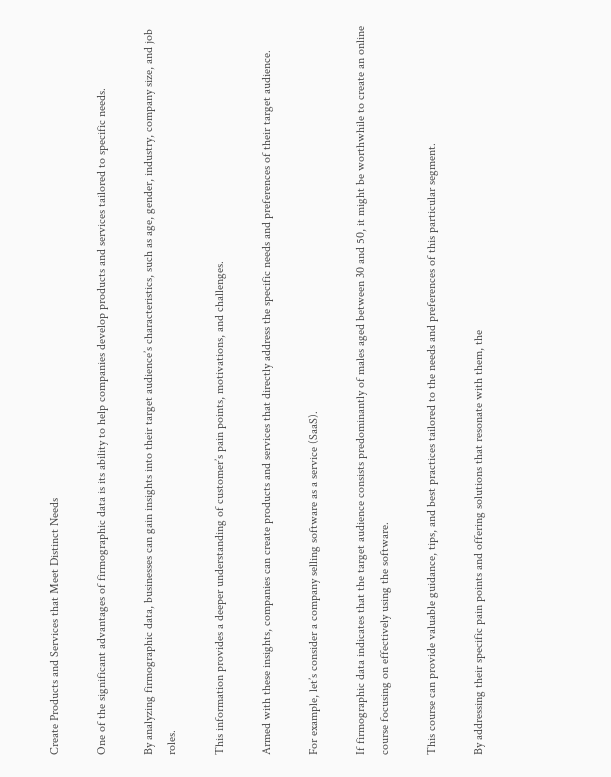Create Products and Services that Meet Distinct Needs

One of the significant advantages of firmographic data is its ability to help companies develop products and services tailored to specific needs.

By analyzing firmographic data, businesses can gain insights into their target audience’s characteristics, such as age, gender, industry, company size, and job roles.

This information provides a deeper understanding of customer’s pain points, motivations, and challenges.

Armed with these insights, companies can create products and services that directly address the specific needs and preferences of their target audience.

For example, let’s consider a company selling software as a service (SaaS).

If firmographic data indicates that the target audience consists predominantly of males aged between 30 and 50, it might be worthwhile to create an online course focusing on effectively using the software.

This course can provide valuable guidance, tips, and best practices tailored to the needs and preferences of this particular segment.

By addressing their specific pain points and offering solutions that resonate with them, the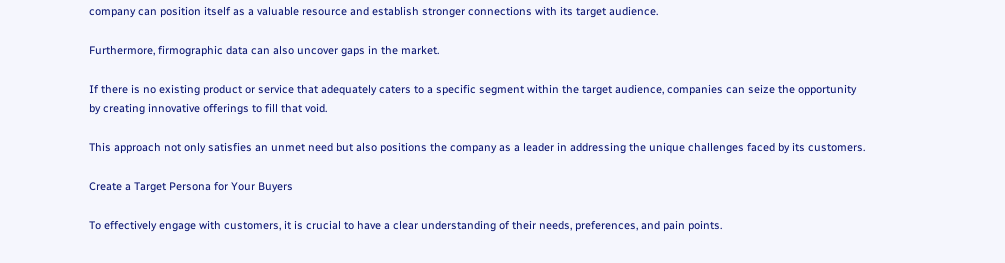company can position itself as a valuable resource and establish stronger connections with its target audience.

Furthermore, firmographic data can also uncover gaps in the market.

If there is no existing product or service that adequately caters to a specific segment within the target audience, companies can seize the opportunity by creating innovative offerings to fill that void.

This approach not only satisfies an unmet need but also positions the company as a leader in addressing the unique challenges faced by its customers.

Create a Target Persona for Your Buyers

To effectively engage with customers, it is crucial to have a clear understanding of their needs, preferences, and pain points.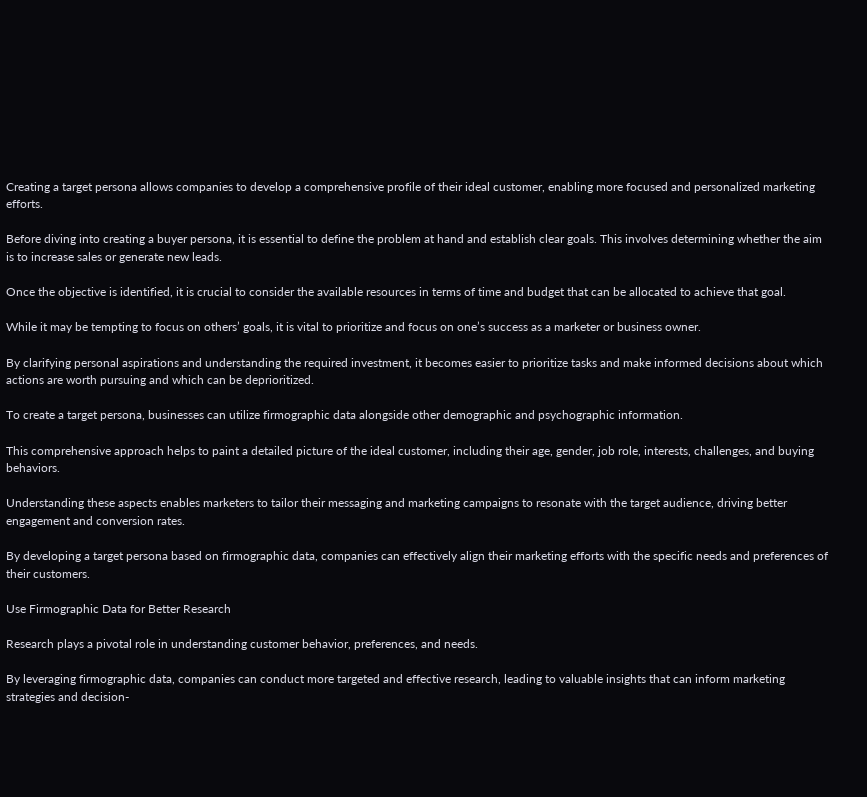Creating a target persona allows companies to develop a comprehensive profile of their ideal customer, enabling more focused and personalized marketing efforts.

Before diving into creating a buyer persona, it is essential to define the problem at hand and establish clear goals. This involves determining whether the aim is to increase sales or generate new leads.

Once the objective is identified, it is crucial to consider the available resources in terms of time and budget that can be allocated to achieve that goal.

While it may be tempting to focus on others’ goals, it is vital to prioritize and focus on one’s success as a marketer or business owner.

By clarifying personal aspirations and understanding the required investment, it becomes easier to prioritize tasks and make informed decisions about which actions are worth pursuing and which can be deprioritized.

To create a target persona, businesses can utilize firmographic data alongside other demographic and psychographic information.

This comprehensive approach helps to paint a detailed picture of the ideal customer, including their age, gender, job role, interests, challenges, and buying behaviors.

Understanding these aspects enables marketers to tailor their messaging and marketing campaigns to resonate with the target audience, driving better engagement and conversion rates.

By developing a target persona based on firmographic data, companies can effectively align their marketing efforts with the specific needs and preferences of their customers.

Use Firmographic Data for Better Research

Research plays a pivotal role in understanding customer behavior, preferences, and needs.

By leveraging firmographic data, companies can conduct more targeted and effective research, leading to valuable insights that can inform marketing strategies and decision-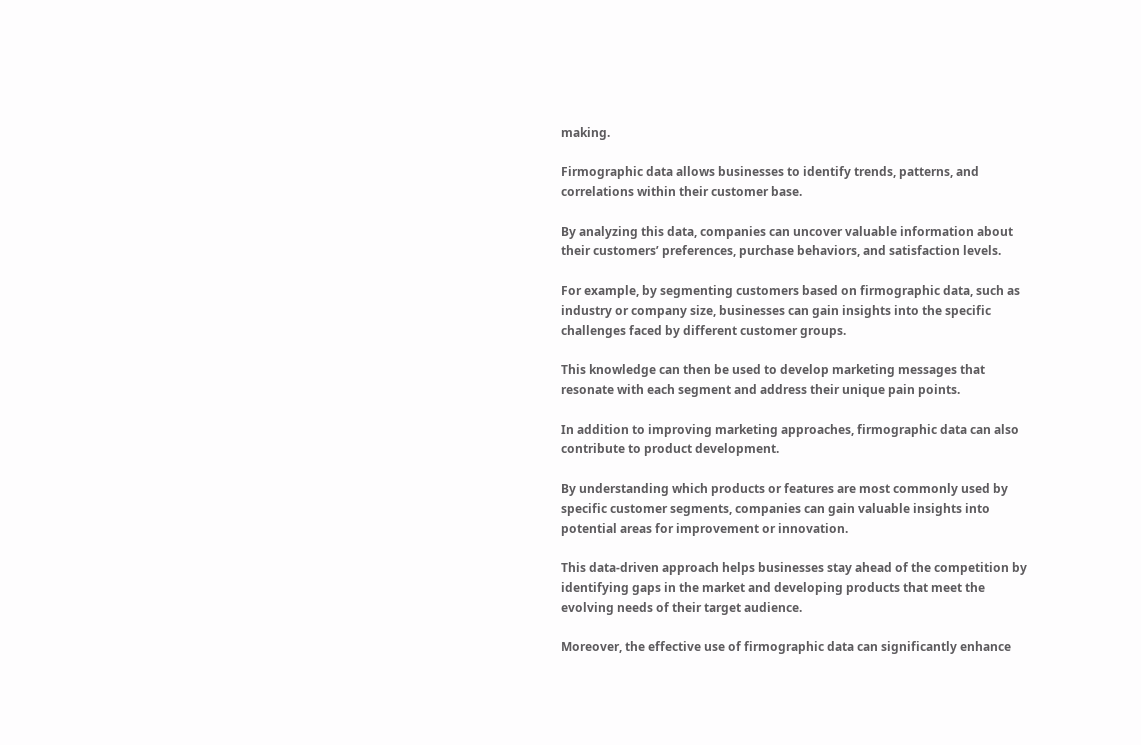making.

Firmographic data allows businesses to identify trends, patterns, and correlations within their customer base.

By analyzing this data, companies can uncover valuable information about their customers’ preferences, purchase behaviors, and satisfaction levels.

For example, by segmenting customers based on firmographic data, such as industry or company size, businesses can gain insights into the specific challenges faced by different customer groups.

This knowledge can then be used to develop marketing messages that resonate with each segment and address their unique pain points.

In addition to improving marketing approaches, firmographic data can also contribute to product development.

By understanding which products or features are most commonly used by specific customer segments, companies can gain valuable insights into potential areas for improvement or innovation.

This data-driven approach helps businesses stay ahead of the competition by identifying gaps in the market and developing products that meet the evolving needs of their target audience.

Moreover, the effective use of firmographic data can significantly enhance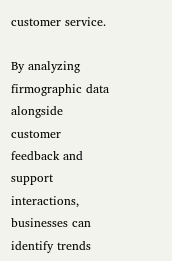customer service.

By analyzing firmographic data alongside customer feedback and support interactions, businesses can identify trends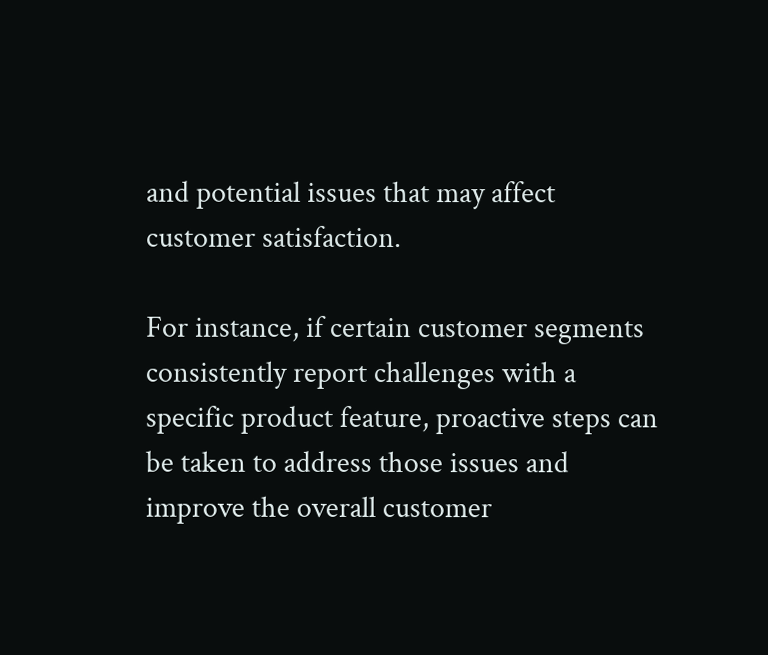and potential issues that may affect customer satisfaction.

For instance, if certain customer segments consistently report challenges with a specific product feature, proactive steps can be taken to address those issues and improve the overall customer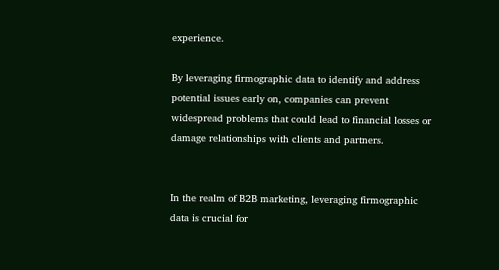experience.

By leveraging firmographic data to identify and address potential issues early on, companies can prevent widespread problems that could lead to financial losses or damage relationships with clients and partners.


In the realm of B2B marketing, leveraging firmographic data is crucial for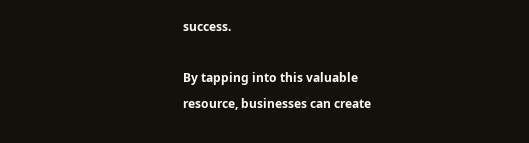success.

By tapping into this valuable resource, businesses can create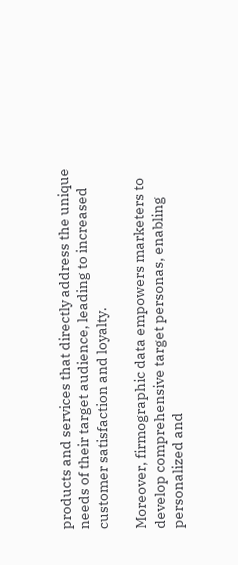products and services that directly address the unique needs of their target audience, leading to increased customer satisfaction and loyalty.

Moreover, firmographic data empowers marketers to develop comprehensive target personas, enabling personalized and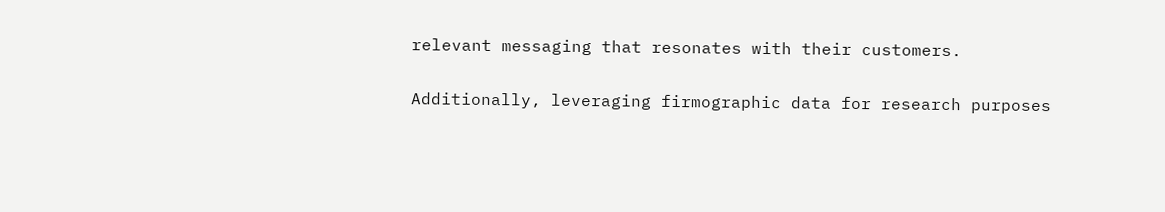relevant messaging that resonates with their customers.

Additionally, leveraging firmographic data for research purposes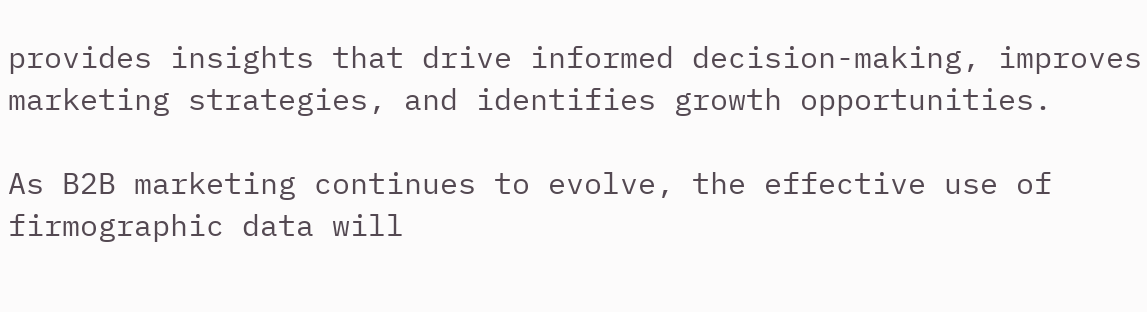provides insights that drive informed decision-making, improves marketing strategies, and identifies growth opportunities.

As B2B marketing continues to evolve, the effective use of firmographic data will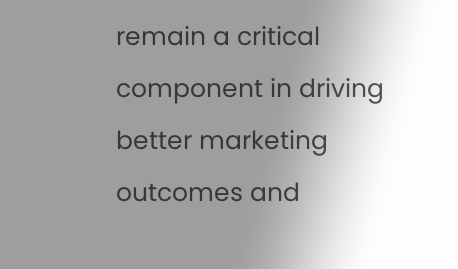remain a critical component in driving better marketing outcomes and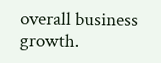overall business growth.